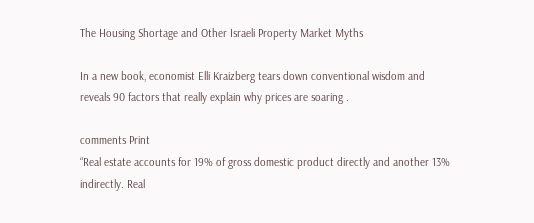The Housing Shortage and Other Israeli Property Market Myths

In a new book, economist Elli Kraizberg tears down conventional wisdom and reveals 90 factors that really explain why prices are soaring .

comments Print
“Real estate accounts for 19% of gross domestic product directly and another 13% indirectly. Real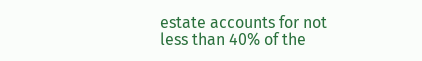estate accounts for not less than 40% of the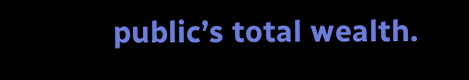public’s total wealth.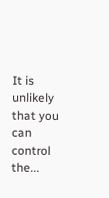It is unlikely that you can control the...